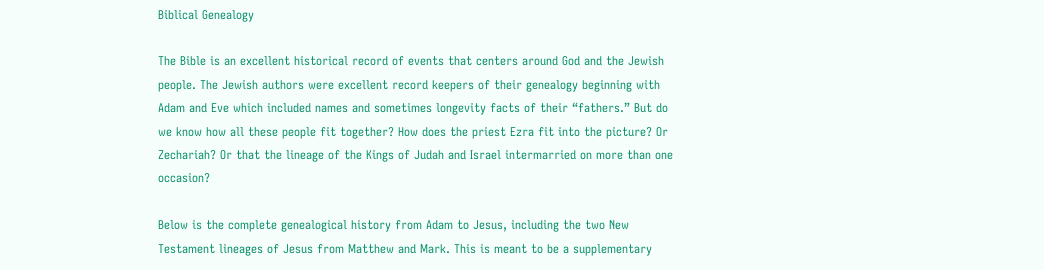Biblical Genealogy

The Bible is an excellent historical record of events that centers around God and the Jewish people. The Jewish authors were excellent record keepers of their genealogy beginning with Adam and Eve which included names and sometimes longevity facts of their “fathers.” But do we know how all these people fit together? How does the priest Ezra fit into the picture? Or Zechariah? Or that the lineage of the Kings of Judah and Israel intermarried on more than one occasion?

Below is the complete genealogical history from Adam to Jesus, including the two New Testament lineages of Jesus from Matthew and Mark. This is meant to be a supplementary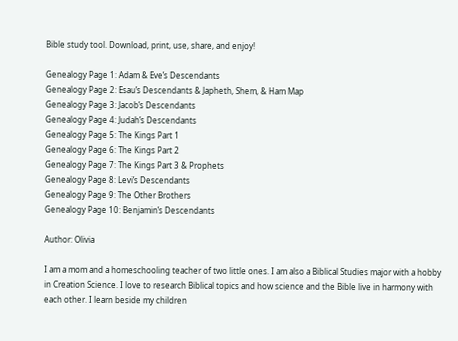Bible study tool. Download, print, use, share, and enjoy!

Genealogy Page 1: Adam & Eve’s Descendants
Genealogy Page 2: Esau’s Descendants & Japheth, Shem, & Ham Map
Genealogy Page 3: Jacob’s Descendants
Genealogy Page 4: Judah’s Descendants
Genealogy Page 5: The Kings Part 1
Genealogy Page 6: The Kings Part 2
Genealogy Page 7: The Kings Part 3 & Prophets
Genealogy Page 8: Levi’s Descendants
Genealogy Page 9: The Other Brothers
Genealogy Page 10: Benjamin’s Descendants

Author: Olivia

I am a mom and a homeschooling teacher of two little ones. I am also a Biblical Studies major with a hobby in Creation Science. I love to research Biblical topics and how science and the Bible live in harmony with each other. I learn beside my children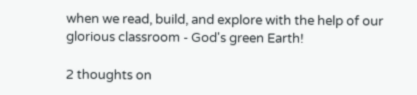when we read, build, and explore with the help of our glorious classroom - God's green Earth!

2 thoughts on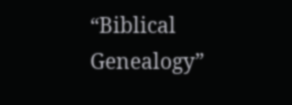“Biblical Genealogy”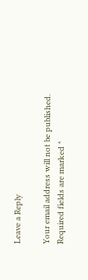Leave a Reply

Your email address will not be published. Required fields are marked *